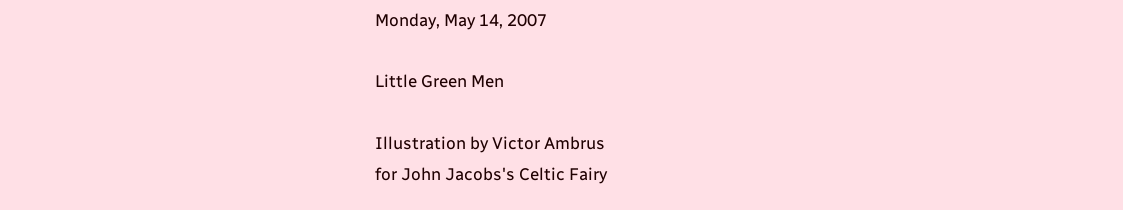Monday, May 14, 2007

Little Green Men

Illustration by Victor Ambrus
for John Jacobs's Celtic Fairy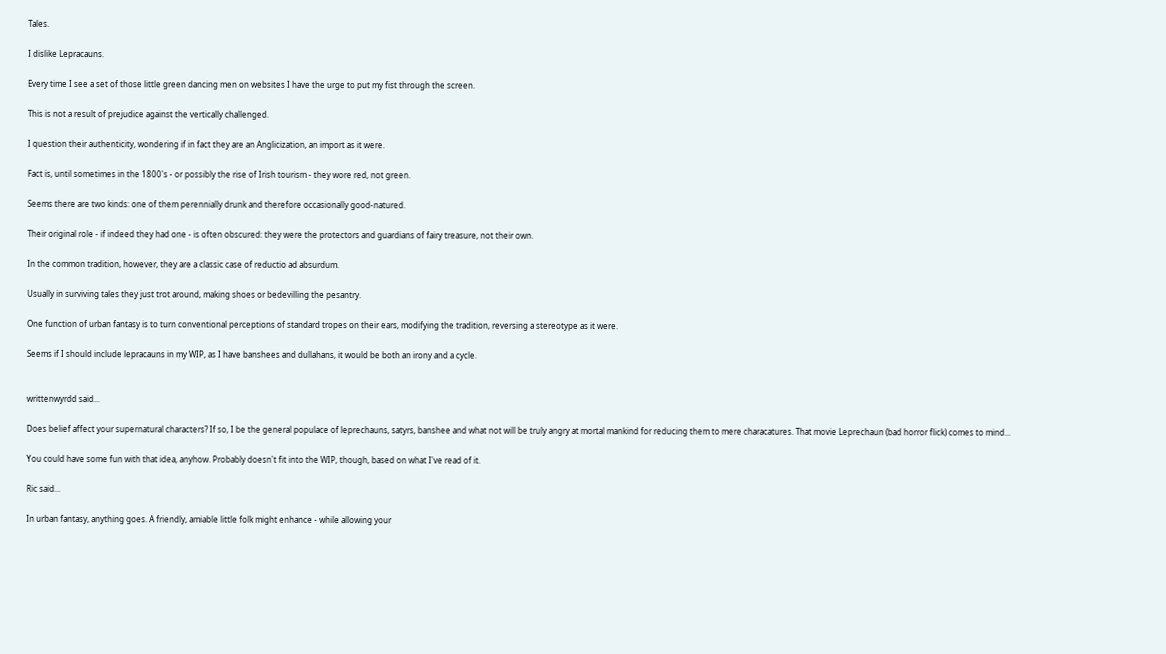Tales.

I dislike Lepracauns.

Every time I see a set of those little green dancing men on websites I have the urge to put my fist through the screen.

This is not a result of prejudice against the vertically challenged.

I question their authenticity, wondering if in fact they are an Anglicization, an import as it were.

Fact is, until sometimes in the 1800's - or possibly the rise of Irish tourism - they wore red, not green.

Seems there are two kinds: one of them perennially drunk and therefore occasionally good-natured.

Their original role - if indeed they had one - is often obscured: they were the protectors and guardians of fairy treasure, not their own.

In the common tradition, however, they are a classic case of reductio ad absurdum.

Usually in surviving tales they just trot around, making shoes or bedevilling the pesantry.

One function of urban fantasy is to turn conventional perceptions of standard tropes on their ears, modifying the tradition, reversing a stereotype as it were.

Seems if I should include lepracauns in my WIP, as I have banshees and dullahans, it would be both an irony and a cycle.


writtenwyrdd said...

Does belief affect your supernatural characters? If so, I be the general populace of leprechauns, satyrs, banshee and what not will be truly angry at mortal mankind for reducing them to mere characatures. That movie Leprechaun (bad horror flick) comes to mind...

You could have some fun with that idea, anyhow. Probably doesn't fit into the WIP, though, based on what I've read of it.

Ric said...

In urban fantasy, anything goes. A friendly, amiable little folk might enhance - while allowing your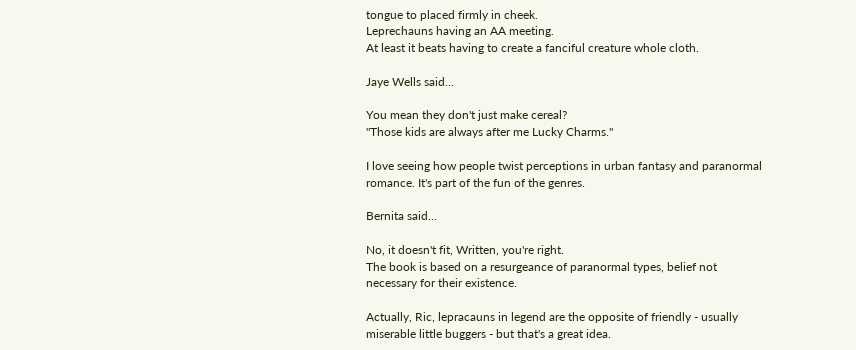tongue to placed firmly in cheek.
Leprechauns having an AA meeting.
At least it beats having to create a fanciful creature whole cloth.

Jaye Wells said...

You mean they don't just make cereal?
"Those kids are always after me Lucky Charms."

I love seeing how people twist perceptions in urban fantasy and paranormal romance. It's part of the fun of the genres.

Bernita said...

No, it doesn't fit, Written, you're right.
The book is based on a resurgeance of paranormal types, belief not necessary for their existence.

Actually, Ric, lepracauns in legend are the opposite of friendly - usually miserable little buggers - but that's a great idea.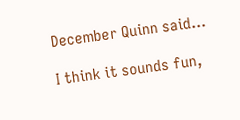December Quinn said...

I think it sounds fun,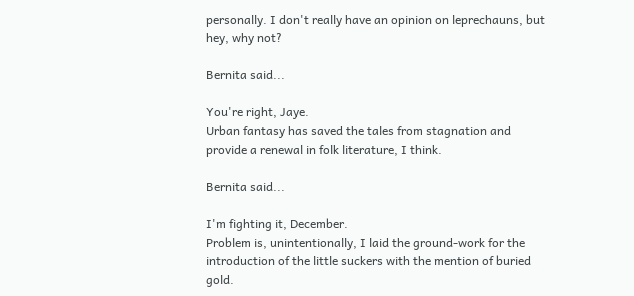personally. I don't really have an opinion on leprechauns, but hey, why not?

Bernita said...

You're right, Jaye.
Urban fantasy has saved the tales from stagnation and provide a renewal in folk literature, I think.

Bernita said...

I'm fighting it, December.
Problem is, unintentionally, I laid the ground-work for the introduction of the little suckers with the mention of buried gold.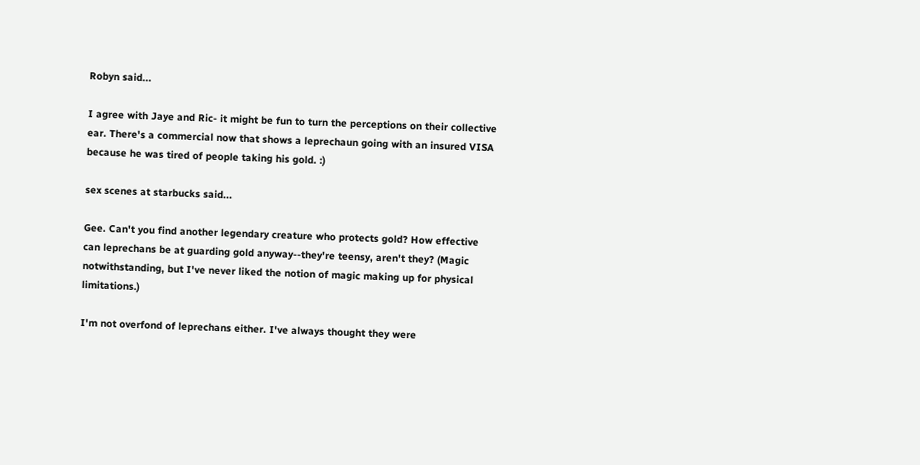Robyn said...

I agree with Jaye and Ric- it might be fun to turn the perceptions on their collective ear. There's a commercial now that shows a leprechaun going with an insured VISA because he was tired of people taking his gold. :)

sex scenes at starbucks said...

Gee. Can't you find another legendary creature who protects gold? How effective can leprechans be at guarding gold anyway--they're teensy, aren't they? (Magic notwithstanding, but I've never liked the notion of magic making up for physical limitations.)

I'm not overfond of leprechans either. I've always thought they were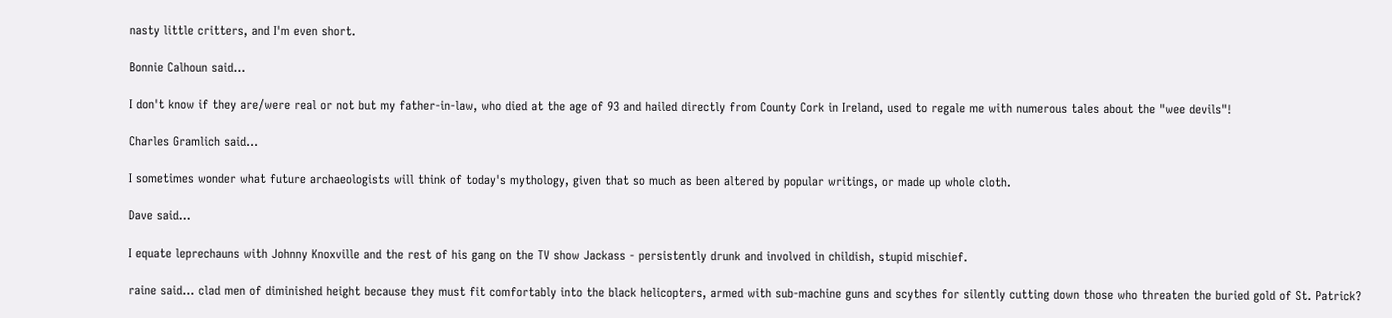nasty little critters, and I'm even short.

Bonnie Calhoun said...

I don't know if they are/were real or not but my father-in-law, who died at the age of 93 and hailed directly from County Cork in Ireland, used to regale me with numerous tales about the "wee devils"!

Charles Gramlich said...

I sometimes wonder what future archaeologists will think of today's mythology, given that so much as been altered by popular writings, or made up whole cloth.

Dave said...

I equate leprechauns with Johnny Knoxville and the rest of his gang on the TV show Jackass - persistently drunk and involved in childish, stupid mischief.

raine said... clad men of diminished height because they must fit comfortably into the black helicopters, armed with sub-machine guns and scythes for silently cutting down those who threaten the buried gold of St. Patrick?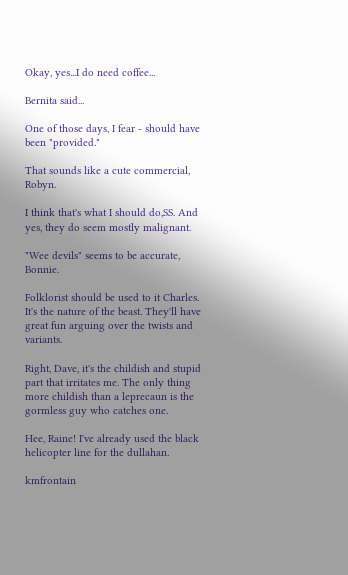Okay, yes...I do need coffee...

Bernita said...

One of those days, I fear - should have been "provided."

That sounds like a cute commercial, Robyn.

I think that's what I should do,SS. And yes, they do seem mostly malignant.

"Wee devils" seems to be accurate, Bonnie.

Folklorist should be used to it Charles. It's the nature of the beast. They'll have great fun arguing over the twists and variants.

Right, Dave, it's the childish and stupid part that irritates me. The only thing more childish than a leprecaun is the gormless guy who catches one.

Hee, Raine! I've already used the black helicopter line for the dullahan.

kmfrontain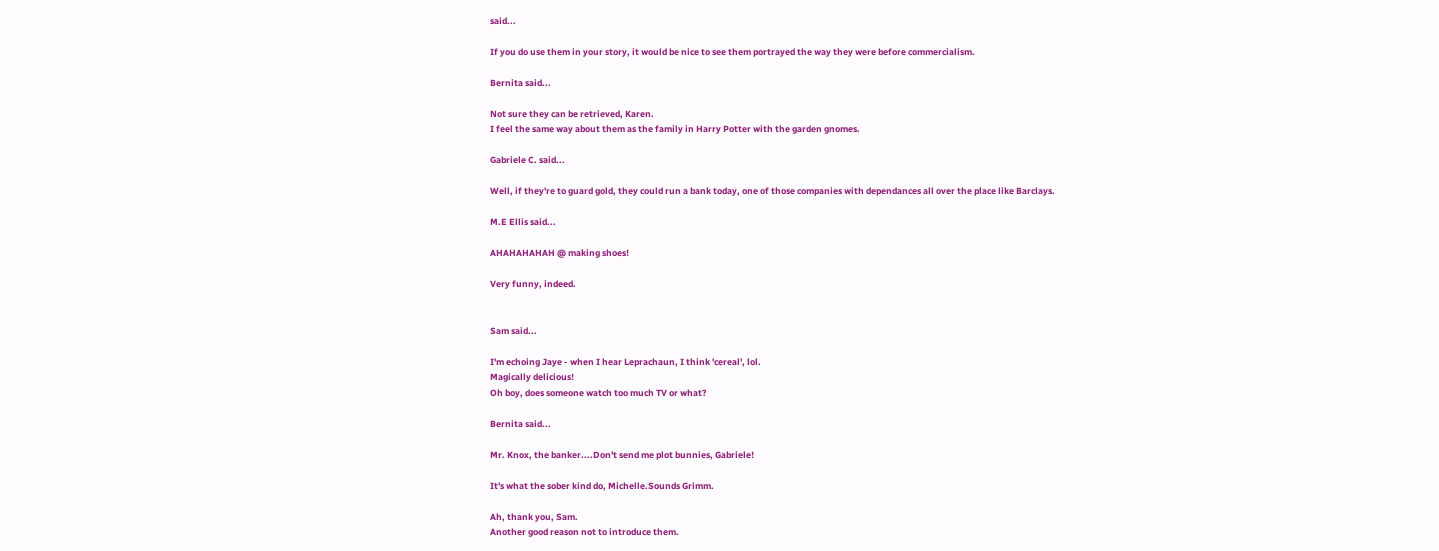said...

If you do use them in your story, it would be nice to see them portrayed the way they were before commercialism.

Bernita said...

Not sure they can be retrieved, Karen.
I feel the same way about them as the family in Harry Potter with the garden gnomes.

Gabriele C. said...

Well, if they're to guard gold, they could run a bank today, one of those companies with dependances all over the place like Barclays.

M.E Ellis said...

AHAHAHAHAH @ making shoes!

Very funny, indeed.


Sam said...

I'm echoing Jaye - when I hear Leprachaun, I think 'cereal', lol.
Magically delicious!
Oh boy, does someone watch too much TV or what?

Bernita said...

Mr. Knox, the banker....Don't send me plot bunnies, Gabriele!

It's what the sober kind do, Michelle.Sounds Grimm.

Ah, thank you, Sam.
Another good reason not to introduce them.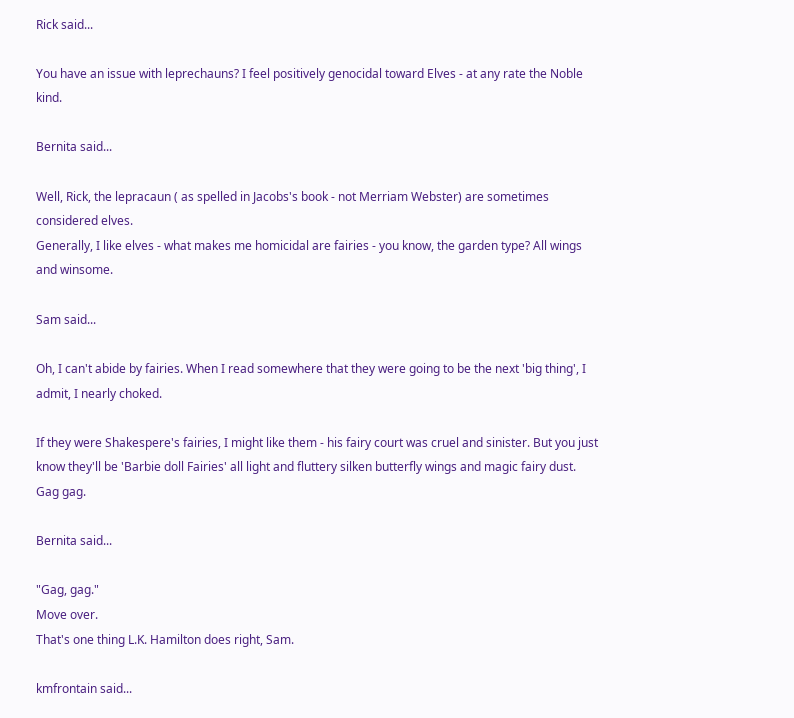Rick said...

You have an issue with leprechauns? I feel positively genocidal toward Elves - at any rate the Noble kind.

Bernita said...

Well, Rick, the lepracaun ( as spelled in Jacobs's book - not Merriam Webster) are sometimes considered elves.
Generally, I like elves - what makes me homicidal are fairies - you know, the garden type? All wings and winsome.

Sam said...

Oh, I can't abide by fairies. When I read somewhere that they were going to be the next 'big thing', I admit, I nearly choked.

If they were Shakespere's fairies, I might like them - his fairy court was cruel and sinister. But you just know they'll be 'Barbie doll Fairies' all light and fluttery silken butterfly wings and magic fairy dust. Gag gag.

Bernita said...

"Gag, gag."
Move over.
That's one thing L.K. Hamilton does right, Sam.

kmfrontain said...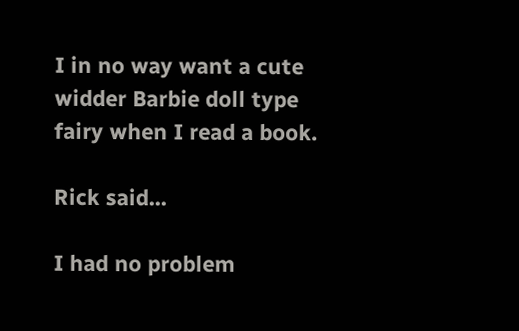I in no way want a cute widder Barbie doll type fairy when I read a book.

Rick said...

I had no problem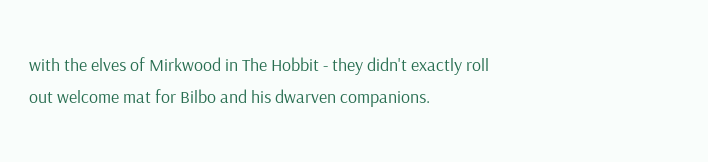with the elves of Mirkwood in The Hobbit - they didn't exactly roll out welcome mat for Bilbo and his dwarven companions.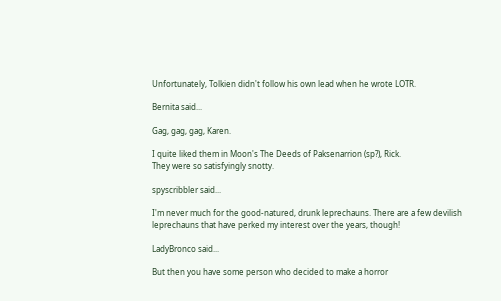Unfortunately, Tolkien didn't follow his own lead when he wrote LOTR.

Bernita said...

Gag, gag, gag, Karen.

I quite liked them in Moon's The Deeds of Paksenarrion (sp?), Rick.
They were so satisfyingly snotty.

spyscribbler said...

I'm never much for the good-natured, drunk leprechauns. There are a few devilish leprechauns that have perked my interest over the years, though!

LadyBronco said...

But then you have some person who decided to make a horror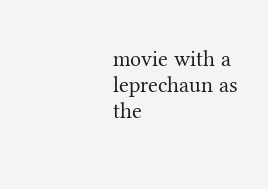movie with a leprechaun as the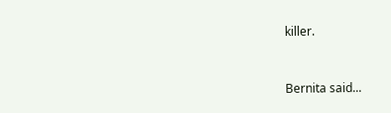killer.


Bernita said...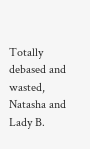Totally debased and wasted, Natasha and Lady B.